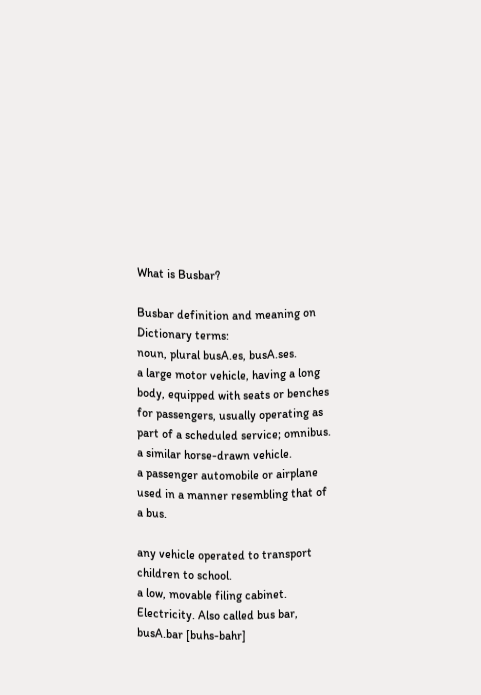What is Busbar?

Busbar definition and meaning on Dictionary terms:
noun, plural busA.es, busA.ses.
a large motor vehicle, having a long body, equipped with seats or benches for passengers, usually operating as part of a scheduled service; omnibus.
a similar horse-drawn vehicle.
a passenger automobile or airplane used in a manner resembling that of a bus.

any vehicle operated to transport children to school.
a low, movable filing cabinet.
Electricity. Also called bus bar, busA.bar [buhs-bahr]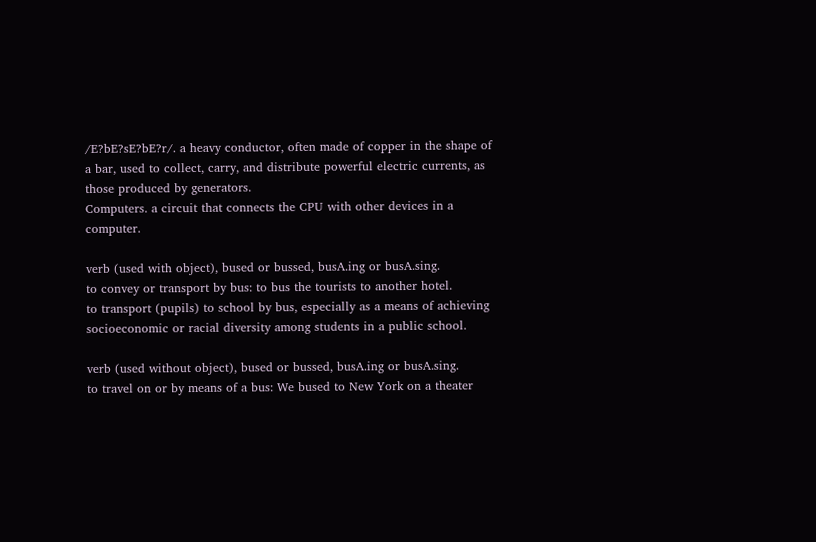/E?bE?sE?bE?r/. a heavy conductor, often made of copper in the shape of a bar, used to collect, carry, and distribute powerful electric currents, as those produced by generators.
Computers. a circuit that connects the CPU with other devices in a computer.

verb (used with object), bused or bussed, busA.ing or busA.sing.
to convey or transport by bus: to bus the tourists to another hotel.
to transport (pupils) to school by bus, especially as a means of achieving socioeconomic or racial diversity among students in a public school.

verb (used without object), bused or bussed, busA.ing or busA.sing.
to travel on or by means of a bus: We bused to New York on a theater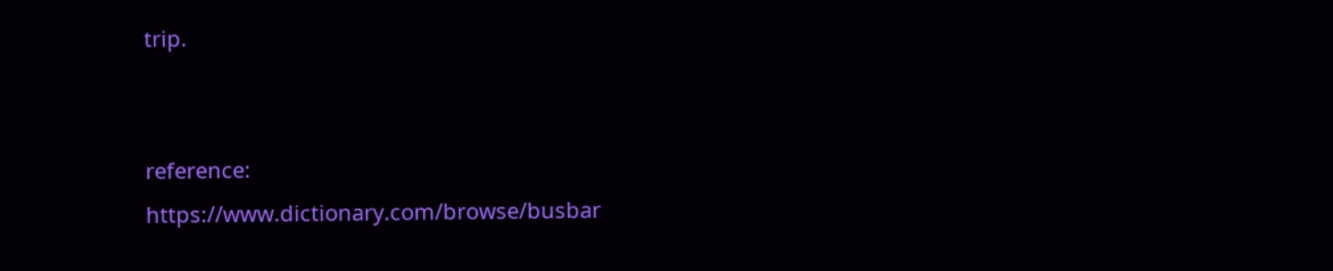trip.


reference: https://www.dictionary.com/browse/busbar